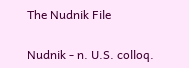The Nudnik File

Nudnik - n. U.S. colloq.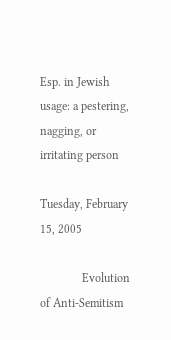Esp. in Jewish usage: a pestering, nagging, or irritating person

Tuesday, February 15, 2005

              Evolution of Anti-Semitism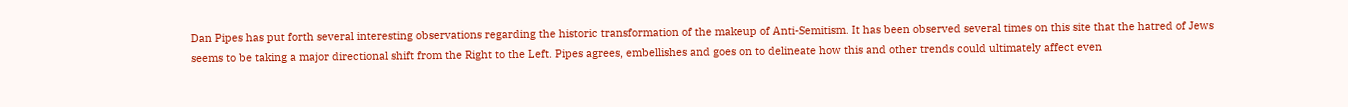Dan Pipes has put forth several interesting observations regarding the historic transformation of the makeup of Anti-Semitism. It has been observed several times on this site that the hatred of Jews seems to be taking a major directional shift from the Right to the Left. Pipes agrees, embellishes and goes on to delineate how this and other trends could ultimately affect even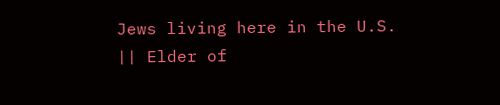Jews living here in the U.S.
|| Elder of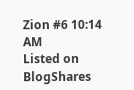Zion #6 10:14 AM
Listed on BlogShares